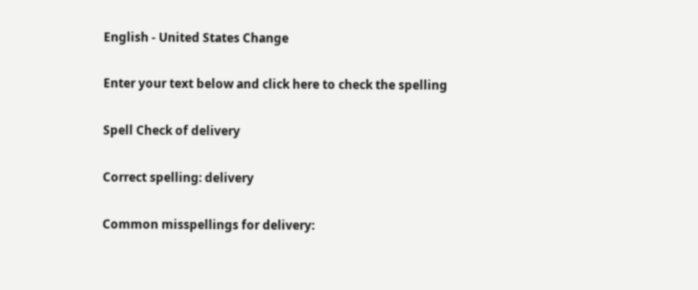English - United States Change

Enter your text below and click here to check the spelling

Spell Check of delivery

Correct spelling: delivery

Common misspellings for delivery: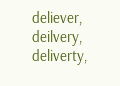deliever, deilvery, deliverty,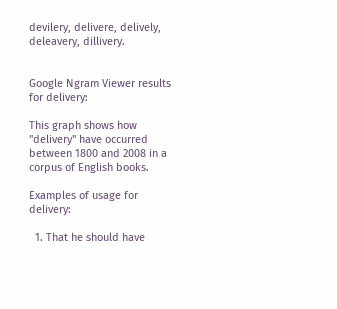devilery, delivere, delively, deleavery, dillivery.


Google Ngram Viewer results for delivery:

This graph shows how "delivery" have occurred between 1800 and 2008 in a corpus of English books.

Examples of usage for delivery:

  1. That he should have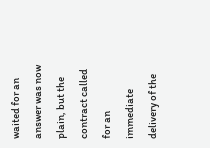waited for an answer was now plain, but the contract called for an immediate delivery of the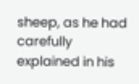sheep, as he had carefully explained in his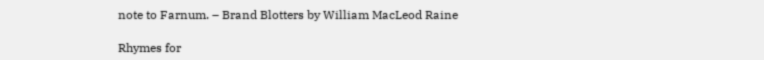note to Farnum. – Brand Blotters by William MacLeod Raine

Rhymes for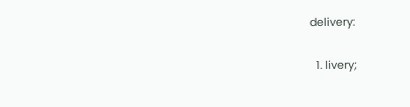delivery:

  1. livery;